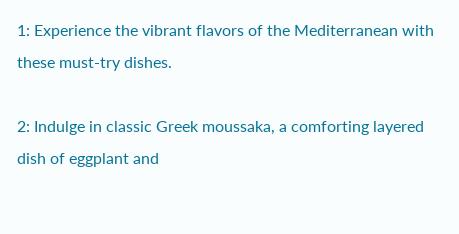1: Experience the vibrant flavors of the Mediterranean with these must-try dishes.

2: Indulge in classic Greek moussaka, a comforting layered dish of eggplant and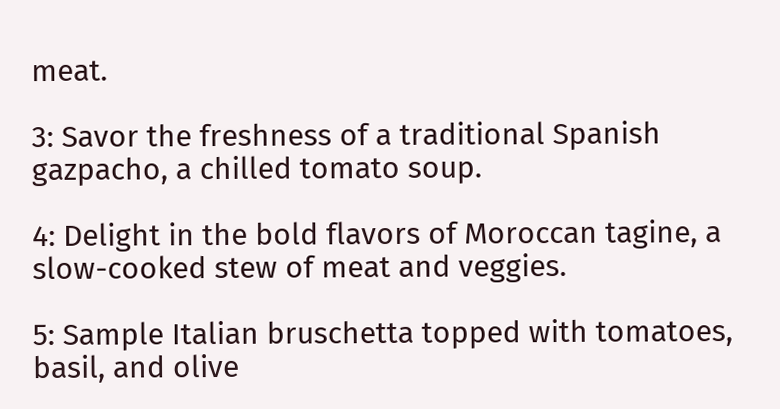meat.

3: Savor the freshness of a traditional Spanish gazpacho, a chilled tomato soup.

4: Delight in the bold flavors of Moroccan tagine, a slow-cooked stew of meat and veggies.

5: Sample Italian bruschetta topped with tomatoes, basil, and olive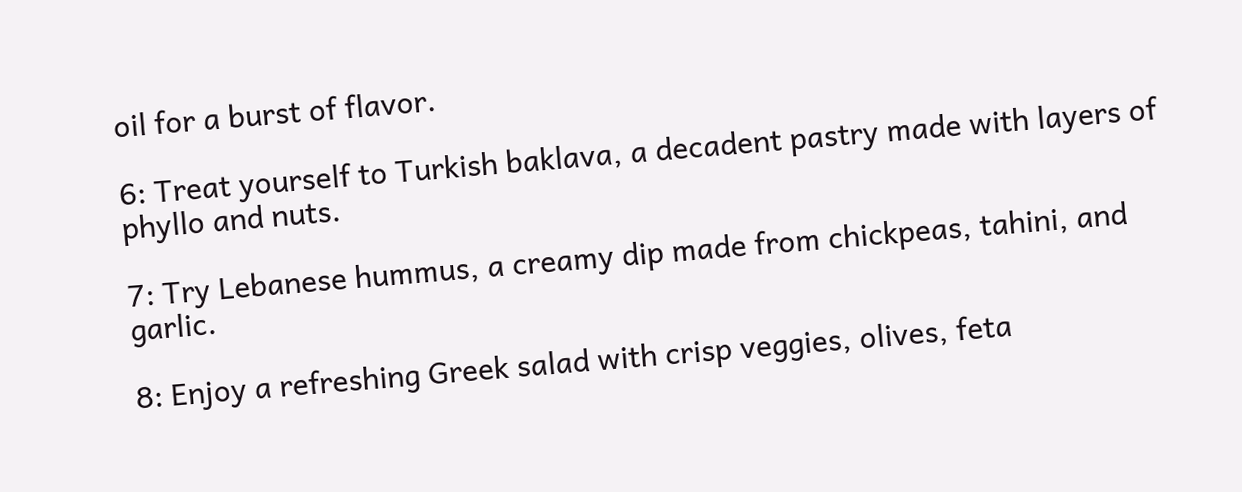oil for a burst of flavor.

6: Treat yourself to Turkish baklava, a decadent pastry made with layers of phyllo and nuts.

7: Try Lebanese hummus, a creamy dip made from chickpeas, tahini, and garlic.

8: Enjoy a refreshing Greek salad with crisp veggies, olives, feta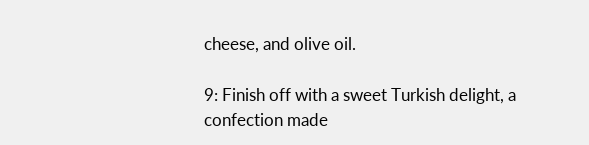cheese, and olive oil.

9: Finish off with a sweet Turkish delight, a confection made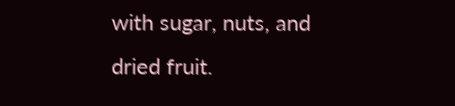with sugar, nuts, and dried fruit.